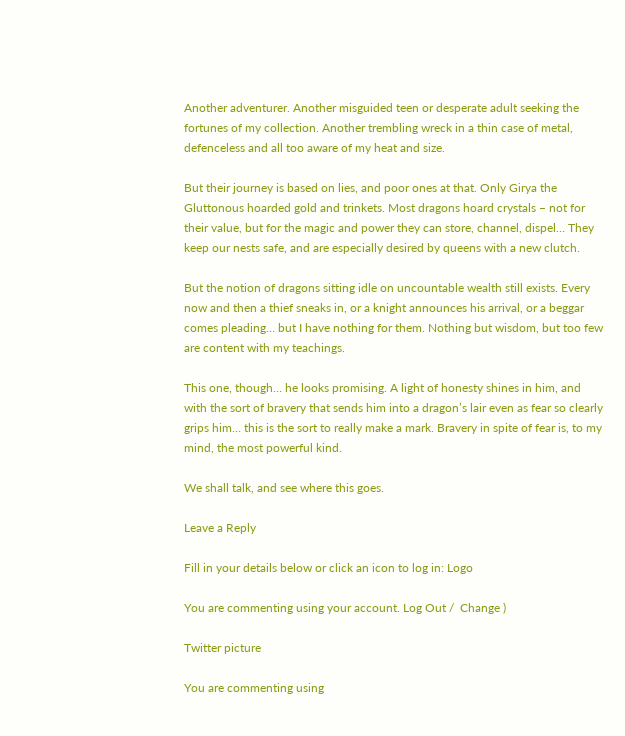Another adventurer. Another misguided teen or desperate adult seeking the fortunes of my collection. Another trembling wreck in a thin case of metal, defenceless and all too aware of my heat and size.

But their journey is based on lies, and poor ones at that. Only Girya the Gluttonous hoarded gold and trinkets. Most dragons hoard crystals – not for their value, but for the magic and power they can store, channel, dispel… They keep our nests safe, and are especially desired by queens with a new clutch.

But the notion of dragons sitting idle on uncountable wealth still exists. Every now and then a thief sneaks in, or a knight announces his arrival, or a beggar comes pleading… but I have nothing for them. Nothing but wisdom, but too few are content with my teachings.

This one, though… he looks promising. A light of honesty shines in him, and with the sort of bravery that sends him into a dragon’s lair even as fear so clearly grips him… this is the sort to really make a mark. Bravery in spite of fear is, to my mind, the most powerful kind.

We shall talk, and see where this goes.

Leave a Reply

Fill in your details below or click an icon to log in: Logo

You are commenting using your account. Log Out /  Change )

Twitter picture

You are commenting using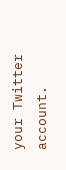your Twitter account.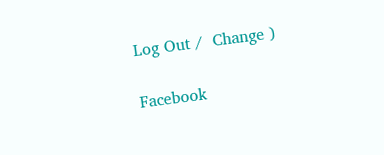Log Out /  Change )

Facebook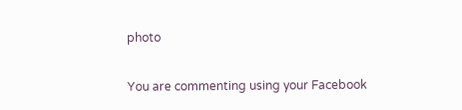photo

You are commenting using your Facebook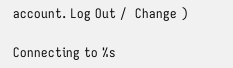account. Log Out /  Change )

Connecting to %s